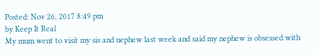Posted: Nov 26, 2017 8:49 pm
by Keep It Real
My mum went to visit my sis and nephew last week and said my nephew is obsessed with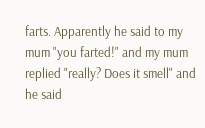farts. Apparently he said to my mum "you farted!" and my mum replied "really? Does it smell" and he said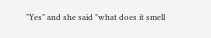"Yes" and she said "what does it smell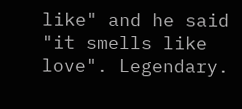like" and he said "it smells like love". Legendary.